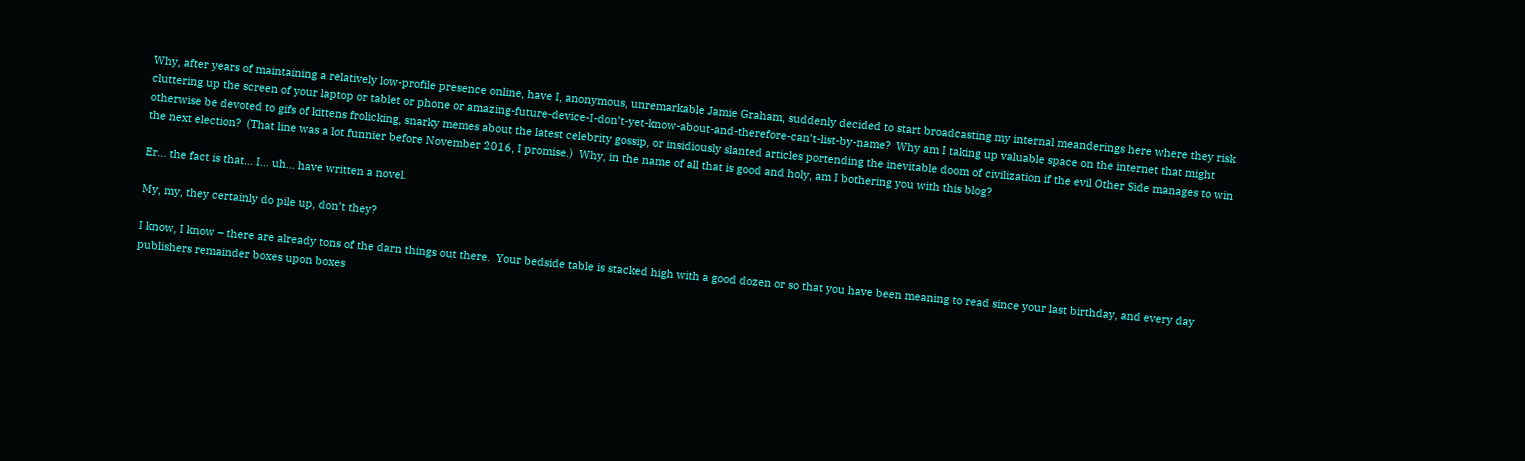Why, after years of maintaining a relatively low-profile presence online, have I, anonymous, unremarkable Jamie Graham, suddenly decided to start broadcasting my internal meanderings here where they risk cluttering up the screen of your laptop or tablet or phone or amazing-future-device-I-don’t-yet-know-about-and-therefore-can’t-list-by-name?  Why am I taking up valuable space on the internet that might otherwise be devoted to gifs of kittens frolicking, snarky memes about the latest celebrity gossip, or insidiously slanted articles portending the inevitable doom of civilization if the evil Other Side manages to win the next election?  (That line was a lot funnier before November 2016, I promise.)  Why, in the name of all that is good and holy, am I bothering you with this blog?

Er… the fact is that… I… uh… have written a novel.

My, my, they certainly do pile up, don’t they?

I know, I know – there are already tons of the darn things out there.  Your bedside table is stacked high with a good dozen or so that you have been meaning to read since your last birthday, and every day publishers remainder boxes upon boxes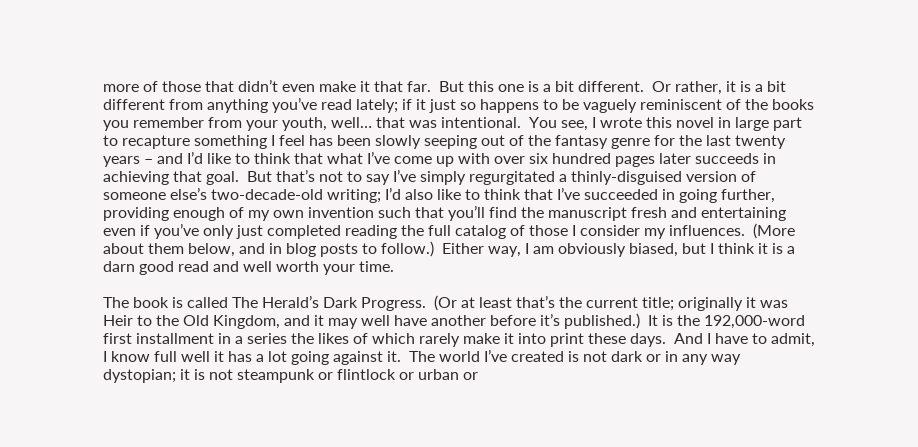more of those that didn’t even make it that far.  But this one is a bit different.  Or rather, it is a bit different from anything you’ve read lately; if it just so happens to be vaguely reminiscent of the books you remember from your youth, well… that was intentional.  You see, I wrote this novel in large part to recapture something I feel has been slowly seeping out of the fantasy genre for the last twenty years – and I’d like to think that what I’ve come up with over six hundred pages later succeeds in achieving that goal.  But that’s not to say I’ve simply regurgitated a thinly-disguised version of someone else’s two-decade-old writing; I’d also like to think that I’ve succeeded in going further, providing enough of my own invention such that you’ll find the manuscript fresh and entertaining even if you’ve only just completed reading the full catalog of those I consider my influences.  (More about them below, and in blog posts to follow.)  Either way, I am obviously biased, but I think it is a darn good read and well worth your time.

The book is called The Herald’s Dark Progress.  (Or at least that’s the current title; originally it was Heir to the Old Kingdom, and it may well have another before it’s published.)  It is the 192,000-word first installment in a series the likes of which rarely make it into print these days.  And I have to admit, I know full well it has a lot going against it.  The world I’ve created is not dark or in any way dystopian; it is not steampunk or flintlock or urban or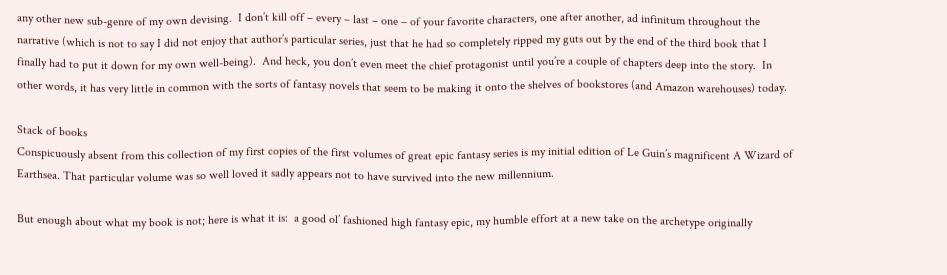any other new sub-genre of my own devising.  I don’t kill off – every – last – one – of your favorite characters, one after another, ad infinitum throughout the narrative (which is not to say I did not enjoy that author’s particular series, just that he had so completely ripped my guts out by the end of the third book that I finally had to put it down for my own well-being).  And heck, you don’t even meet the chief protagonist until you’re a couple of chapters deep into the story.  In other words, it has very little in common with the sorts of fantasy novels that seem to be making it onto the shelves of bookstores (and Amazon warehouses) today.

Stack of books
Conspicuously absent from this collection of my first copies of the first volumes of great epic fantasy series is my initial edition of Le Guin’s magnificent A Wizard of Earthsea. That particular volume was so well loved it sadly appears not to have survived into the new millennium.

But enough about what my book is not; here is what it is:  a good ol’ fashioned high fantasy epic, my humble effort at a new take on the archetype originally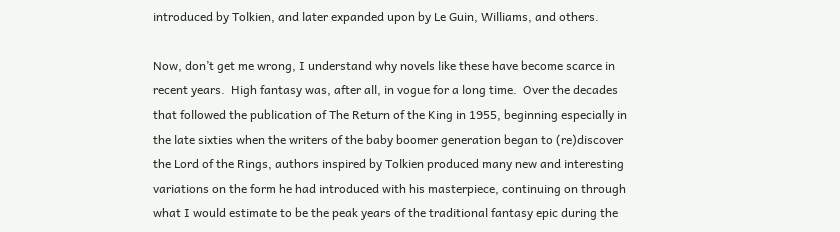introduced by Tolkien, and later expanded upon by Le Guin, Williams, and others.

Now, don’t get me wrong, I understand why novels like these have become scarce in recent years.  High fantasy was, after all, in vogue for a long time.  Over the decades that followed the publication of The Return of the King in 1955, beginning especially in the late sixties when the writers of the baby boomer generation began to (re)discover the Lord of the Rings, authors inspired by Tolkien produced many new and interesting variations on the form he had introduced with his masterpiece, continuing on through what I would estimate to be the peak years of the traditional fantasy epic during the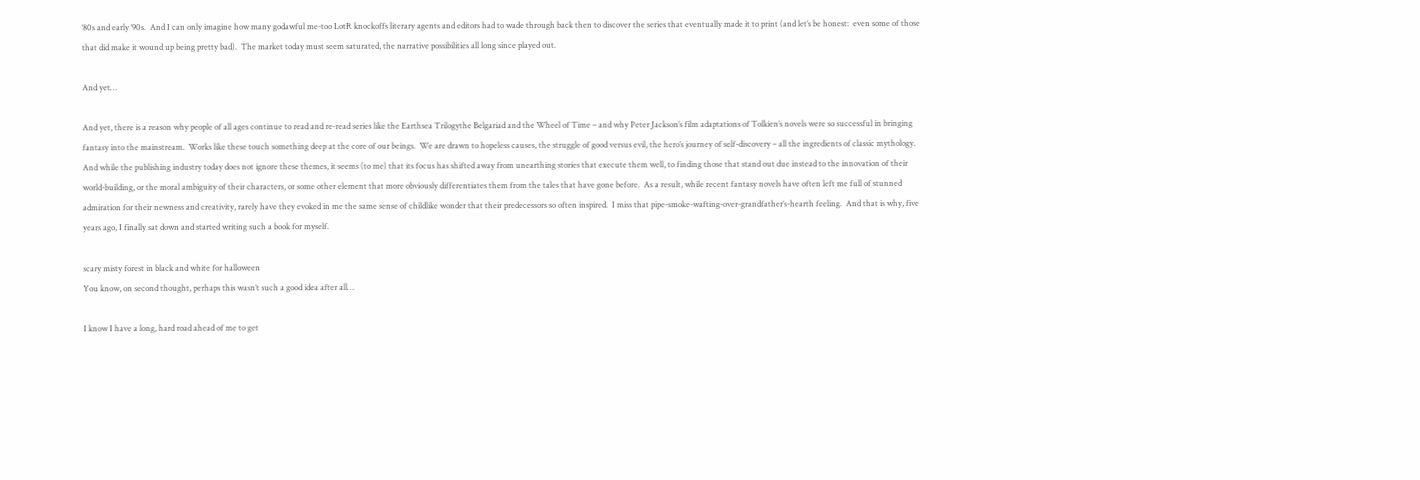’80s and early ’90s.  And I can only imagine how many godawful me-too LotR knockoffs literary agents and editors had to wade through back then to discover the series that eventually made it to print (and let’s be honest:  even some of those that did make it wound up being pretty bad).  The market today must seem saturated, the narrative possibilities all long since played out.

And yet…

And yet, there is a reason why people of all ages continue to read and re-read series like the Earthsea Trilogythe Belgariad and the Wheel of Time – and why Peter Jackson’s film adaptations of Tolkien’s novels were so successful in bringing fantasy into the mainstream.  Works like these touch something deep at the core of our beings.  We are drawn to hopeless causes, the struggle of good versus evil, the hero’s journey of self-discovery – all the ingredients of classic mythology.  And while the publishing industry today does not ignore these themes, it seems (to me) that its focus has shifted away from unearthing stories that execute them well, to finding those that stand out due instead to the innovation of their world-building, or the moral ambiguity of their characters, or some other element that more obviously differentiates them from the tales that have gone before.  As a result, while recent fantasy novels have often left me full of stunned admiration for their newness and creativity, rarely have they evoked in me the same sense of childlike wonder that their predecessors so often inspired.  I miss that pipe-smoke-wafting-over-grandfather’s-hearth feeling.  And that is why, five years ago, I finally sat down and started writing such a book for myself.

scary misty forest in black and white for halloween
You know, on second thought, perhaps this wasn’t such a good idea after all…

I know I have a long, hard road ahead of me to get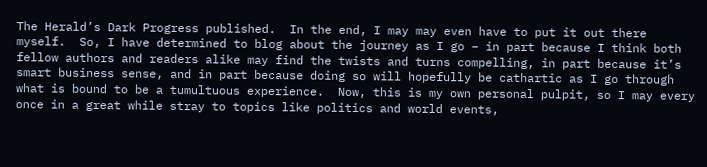The Herald’s Dark Progress published.  In the end, I may may even have to put it out there myself.  So, I have determined to blog about the journey as I go – in part because I think both fellow authors and readers alike may find the twists and turns compelling, in part because it’s smart business sense, and in part because doing so will hopefully be cathartic as I go through what is bound to be a tumultuous experience.  Now, this is my own personal pulpit, so I may every once in a great while stray to topics like politics and world events,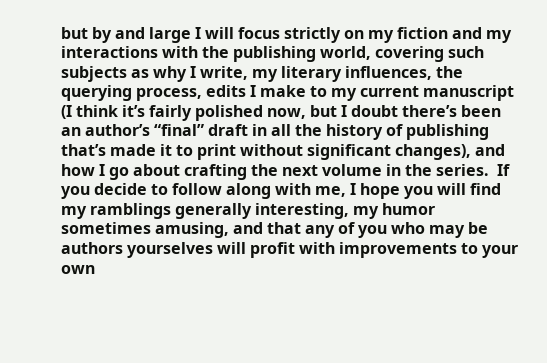but by and large I will focus strictly on my fiction and my interactions with the publishing world, covering such subjects as why I write, my literary influences, the querying process, edits I make to my current manuscript (I think it’s fairly polished now, but I doubt there’s been an author’s “final” draft in all the history of publishing that’s made it to print without significant changes), and how I go about crafting the next volume in the series.  If you decide to follow along with me, I hope you will find my ramblings generally interesting, my humor sometimes amusing, and that any of you who may be authors yourselves will profit with improvements to your own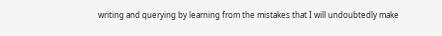writing and querying by learning from the mistakes that I will undoubtedly make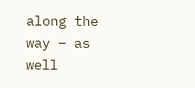along the way – as well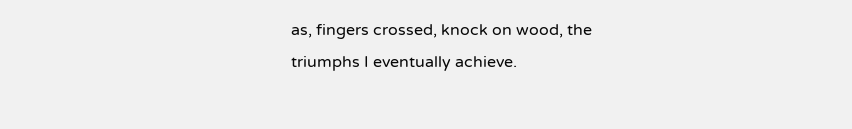as, fingers crossed, knock on wood, the triumphs I eventually achieve.